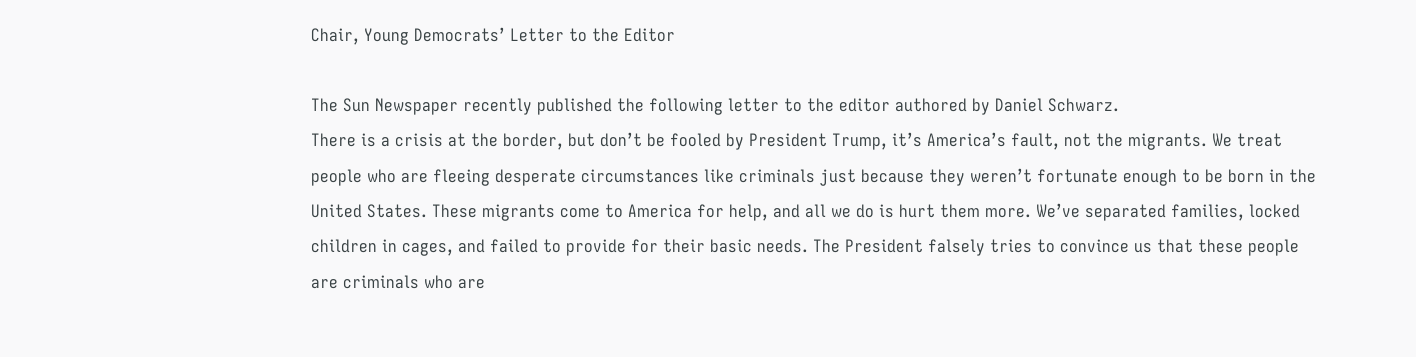Chair, Young Democrats’ Letter to the Editor

The Sun Newspaper recently published the following letter to the editor authored by Daniel Schwarz.
There is a crisis at the border, but don’t be fooled by President Trump, it’s America’s fault, not the migrants. We treat people who are fleeing desperate circumstances like criminals just because they weren’t fortunate enough to be born in the United States. These migrants come to America for help, and all we do is hurt them more. We’ve separated families, locked children in cages, and failed to provide for their basic needs. The President falsely tries to convince us that these people are criminals who are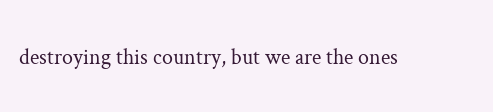destroying this country, but we are the ones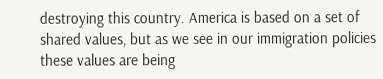destroying this country. America is based on a set of shared values, but as we see in our immigration policies these values are being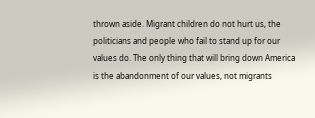thrown aside. Migrant children do not hurt us, the politicians and people who fail to stand up for our values do. The only thing that will bring down America is the abandonment of our values, not migrants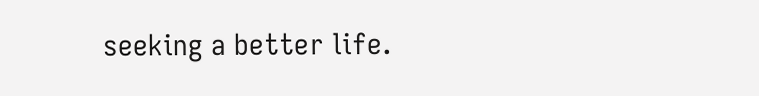seeking a better life.